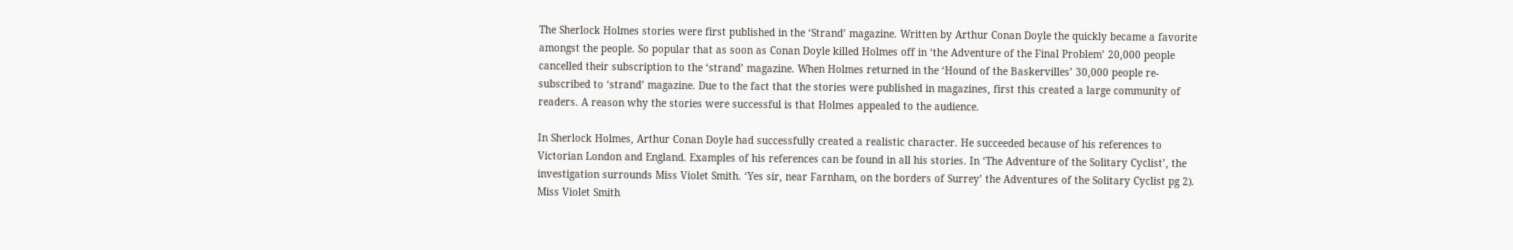The Sherlock Holmes stories were first published in the ‘Strand’ magazine. Written by Arthur Conan Doyle the quickly became a favorite amongst the people. So popular that as soon as Conan Doyle killed Holmes off in ‘the Adventure of the Final Problem’ 20,000 people cancelled their subscription to the ‘strand’ magazine. When Holmes returned in the ‘Hound of the Baskervilles’ 30,000 people re-subscribed to ‘strand’ magazine. Due to the fact that the stories were published in magazines, first this created a large community of readers. A reason why the stories were successful is that Holmes appealed to the audience.

In Sherlock Holmes, Arthur Conan Doyle had successfully created a realistic character. He succeeded because of his references to Victorian London and England. Examples of his references can be found in all his stories. In ‘The Adventure of the Solitary Cyclist’, the investigation surrounds Miss Violet Smith. ‘Yes sir, near Farnham, on the borders of Surrey’ the Adventures of the Solitary Cyclist pg 2). Miss Violet Smith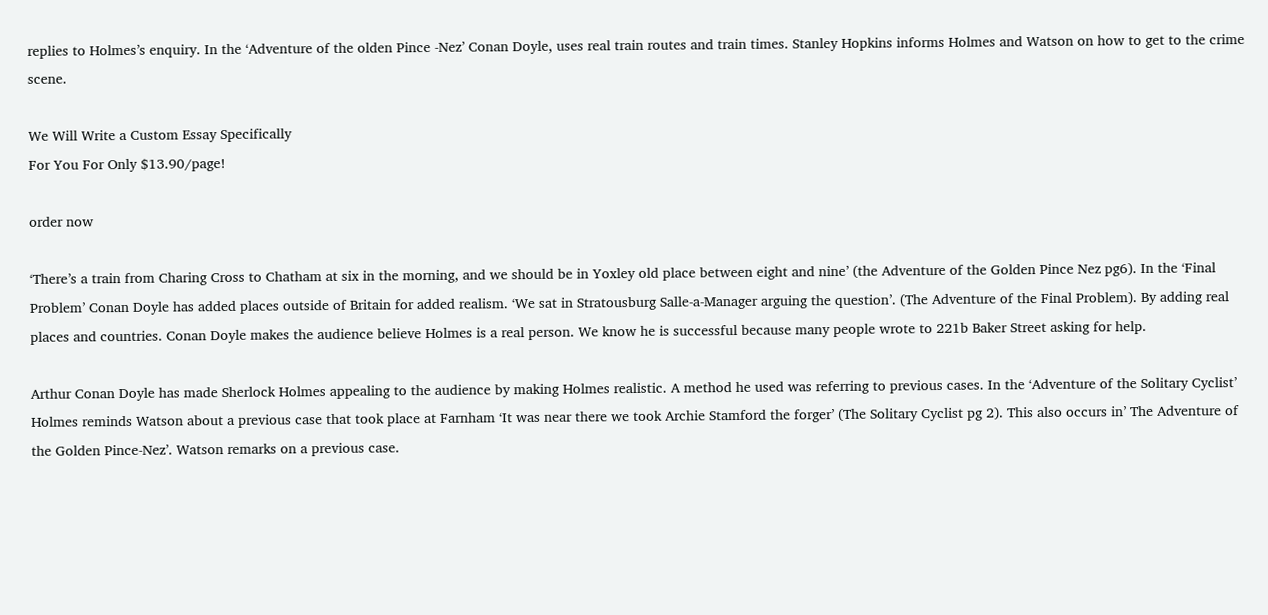replies to Holmes’s enquiry. In the ‘Adventure of the olden Pince -Nez’ Conan Doyle, uses real train routes and train times. Stanley Hopkins informs Holmes and Watson on how to get to the crime scene.

We Will Write a Custom Essay Specifically
For You For Only $13.90/page!

order now

‘There’s a train from Charing Cross to Chatham at six in the morning, and we should be in Yoxley old place between eight and nine’ (the Adventure of the Golden Pince Nez pg6). In the ‘Final Problem’ Conan Doyle has added places outside of Britain for added realism. ‘We sat in Stratousburg Salle-a-Manager arguing the question’. (The Adventure of the Final Problem). By adding real places and countries. Conan Doyle makes the audience believe Holmes is a real person. We know he is successful because many people wrote to 221b Baker Street asking for help.

Arthur Conan Doyle has made Sherlock Holmes appealing to the audience by making Holmes realistic. A method he used was referring to previous cases. In the ‘Adventure of the Solitary Cyclist’ Holmes reminds Watson about a previous case that took place at Farnham ‘It was near there we took Archie Stamford the forger’ (The Solitary Cyclist pg 2). This also occurs in’ The Adventure of the Golden Pince-Nez’. Watson remarks on a previous case.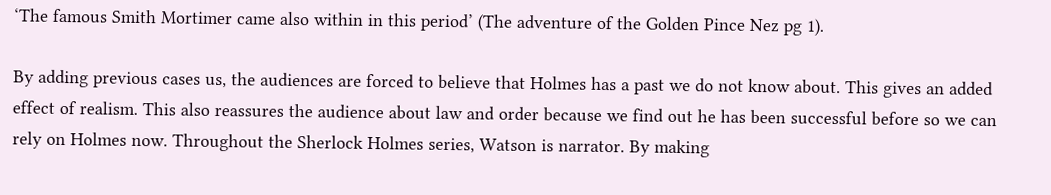‘The famous Smith Mortimer came also within in this period’ (The adventure of the Golden Pince Nez pg 1).

By adding previous cases us, the audiences are forced to believe that Holmes has a past we do not know about. This gives an added effect of realism. This also reassures the audience about law and order because we find out he has been successful before so we can rely on Holmes now. Throughout the Sherlock Holmes series, Watson is narrator. By making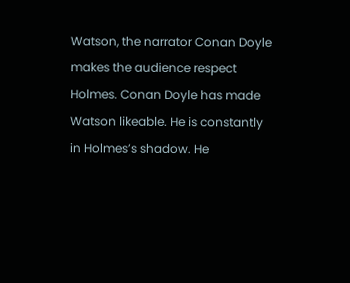Watson, the narrator Conan Doyle makes the audience respect Holmes. Conan Doyle has made Watson likeable. He is constantly in Holmes’s shadow. He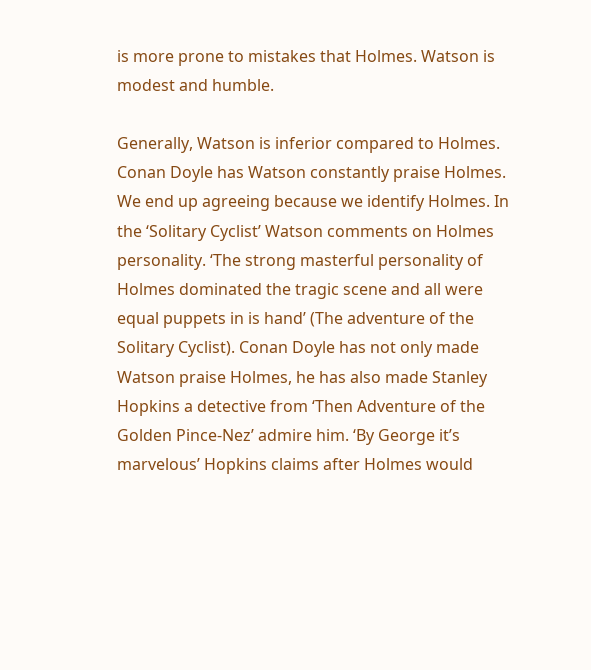is more prone to mistakes that Holmes. Watson is modest and humble.

Generally, Watson is inferior compared to Holmes. Conan Doyle has Watson constantly praise Holmes. We end up agreeing because we identify Holmes. In the ‘Solitary Cyclist’ Watson comments on Holmes personality. ‘The strong masterful personality of Holmes dominated the tragic scene and all were equal puppets in is hand’ (The adventure of the Solitary Cyclist). Conan Doyle has not only made Watson praise Holmes, he has also made Stanley Hopkins a detective from ‘Then Adventure of the Golden Pince-Nez’ admire him. ‘By George it’s marvelous’ Hopkins claims after Holmes would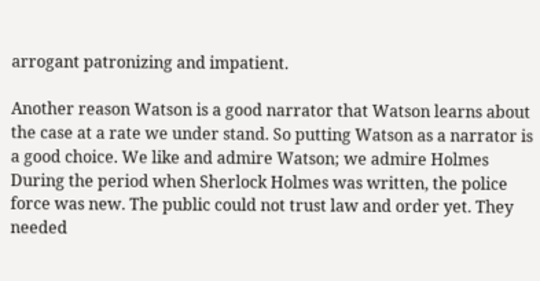arrogant patronizing and impatient.

Another reason Watson is a good narrator that Watson learns about the case at a rate we under stand. So putting Watson as a narrator is a good choice. We like and admire Watson; we admire Holmes During the period when Sherlock Holmes was written, the police force was new. The public could not trust law and order yet. They needed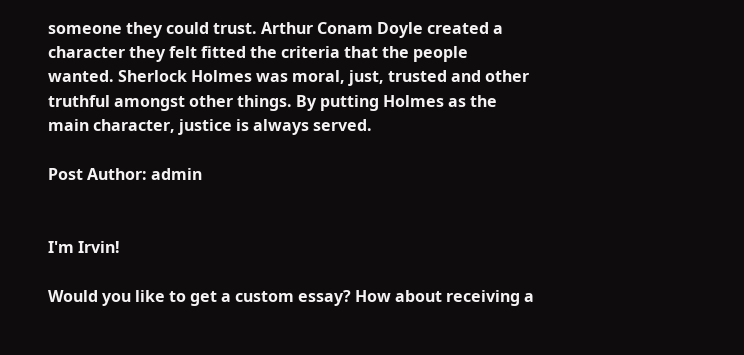someone they could trust. Arthur Conam Doyle created a character they felt fitted the criteria that the people wanted. Sherlock Holmes was moral, just, trusted and other truthful amongst other things. By putting Holmes as the main character, justice is always served.

Post Author: admin


I'm Irvin!

Would you like to get a custom essay? How about receiving a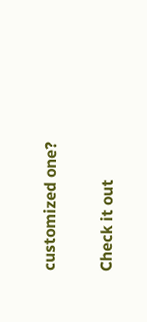customized one?

Check it out